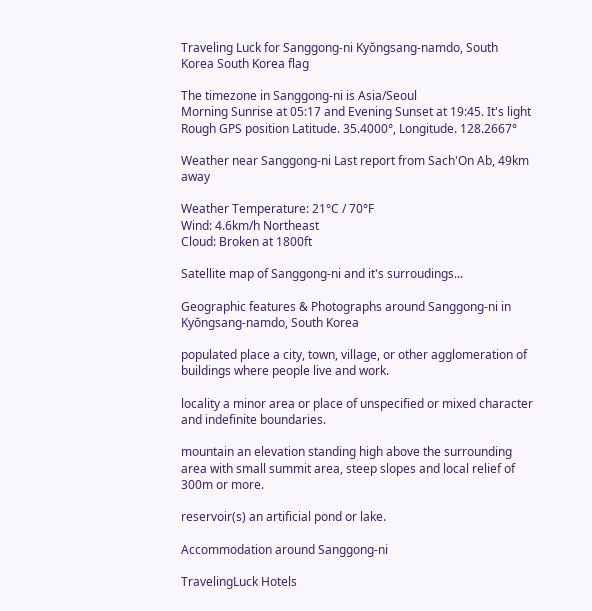Traveling Luck for Sanggong-ni Kyŏngsang-namdo, South Korea South Korea flag

The timezone in Sanggong-ni is Asia/Seoul
Morning Sunrise at 05:17 and Evening Sunset at 19:45. It's light
Rough GPS position Latitude. 35.4000°, Longitude. 128.2667°

Weather near Sanggong-ni Last report from Sach'On Ab, 49km away

Weather Temperature: 21°C / 70°F
Wind: 4.6km/h Northeast
Cloud: Broken at 1800ft

Satellite map of Sanggong-ni and it's surroudings...

Geographic features & Photographs around Sanggong-ni in Kyŏngsang-namdo, South Korea

populated place a city, town, village, or other agglomeration of buildings where people live and work.

locality a minor area or place of unspecified or mixed character and indefinite boundaries.

mountain an elevation standing high above the surrounding area with small summit area, steep slopes and local relief of 300m or more.

reservoir(s) an artificial pond or lake.

Accommodation around Sanggong-ni

TravelingLuck Hotels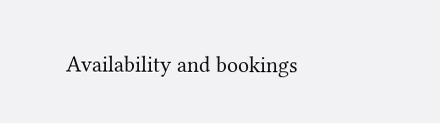Availability and bookings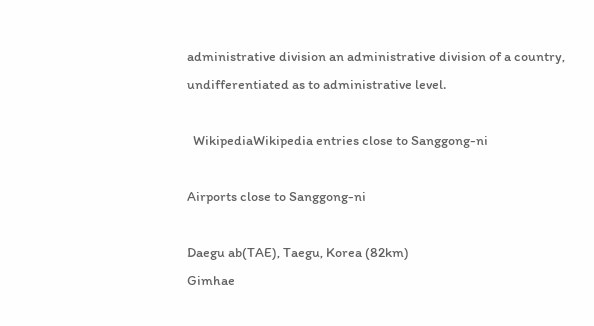administrative division an administrative division of a country, undifferentiated as to administrative level.

  WikipediaWikipedia entries close to Sanggong-ni

Airports close to Sanggong-ni

Daegu ab(TAE), Taegu, Korea (82km)
Gimhae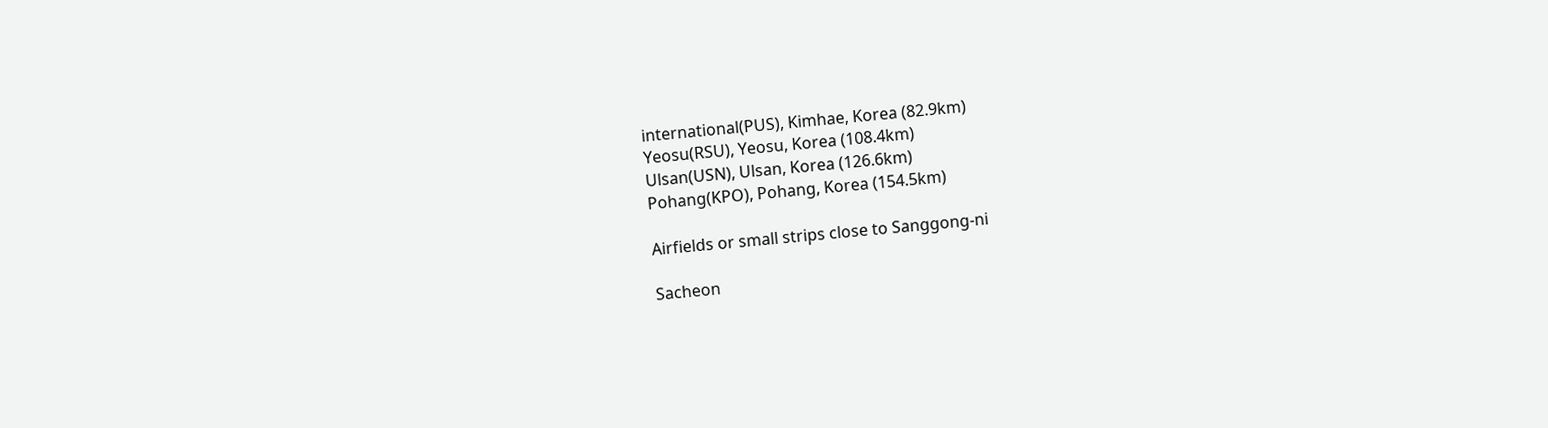international(PUS), Kimhae, Korea (82.9km)
Yeosu(RSU), Yeosu, Korea (108.4km)
Ulsan(USN), Ulsan, Korea (126.6km)
Pohang(KPO), Pohang, Korea (154.5km)

Airfields or small strips close to Sanggong-ni

Sacheon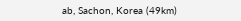ab, Sachon, Korea (49km)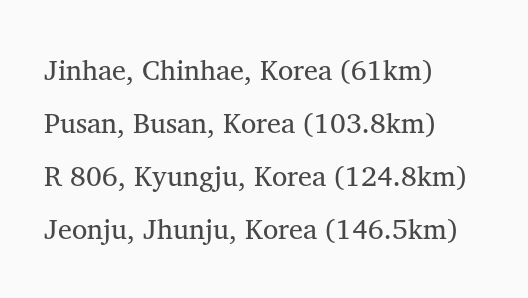Jinhae, Chinhae, Korea (61km)
Pusan, Busan, Korea (103.8km)
R 806, Kyungju, Korea (124.8km)
Jeonju, Jhunju, Korea (146.5km)